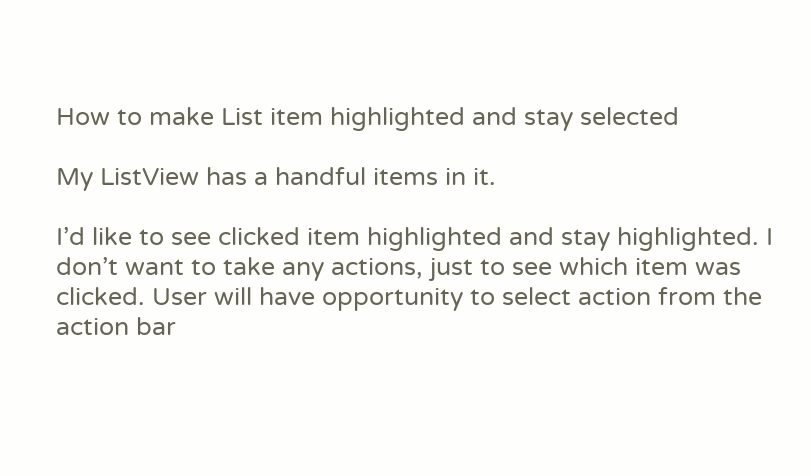How to make List item highlighted and stay selected

My ListView has a handful items in it.

I’d like to see clicked item highlighted and stay highlighted. I don’t want to take any actions, just to see which item was clicked. User will have opportunity to select action from the action bar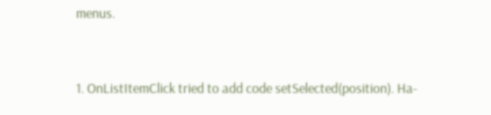menus.



1. OnListItemClick tried to add code setSelected(position). Ha-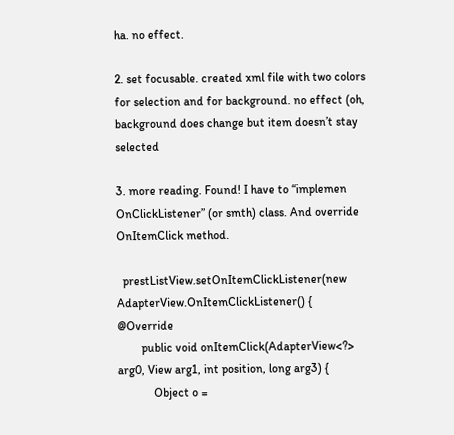ha. no effect.

2. set focusable. created xml file with two colors for selection and for background. no effect (oh, background does change but item doesn’t stay selected

3. more reading. Found! I have to “implemen OnClickListener” (or smth) class. And override OnItemClick method.

  prestListView.setOnItemClickListener(new AdapterView.OnItemClickListener() {        @Override
        public void onItemClick(AdapterView<?> arg0, View arg1, int position, long arg3) {
            Object o =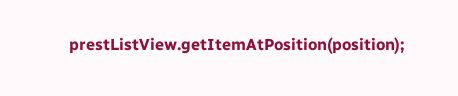prestListView.getItemAtPosition(position);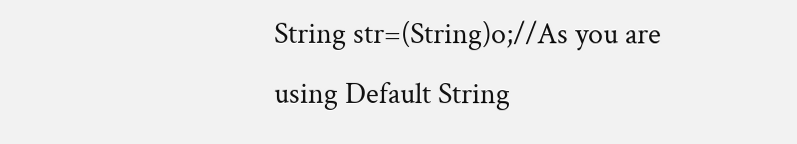String str=(String)o;//As you are using Default String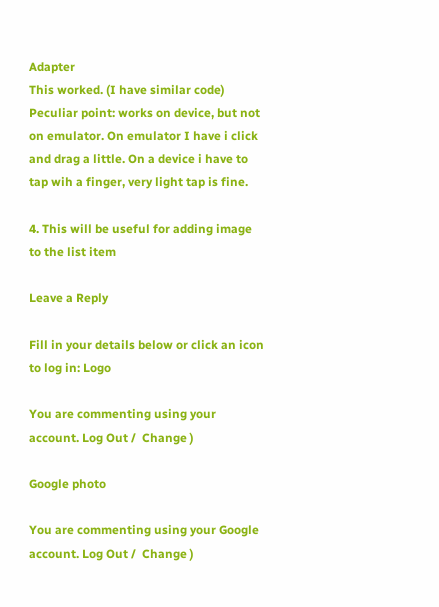Adapter
This worked. (I have similar code)
Peculiar point: works on device, but not on emulator. On emulator I have i click and drag a little. On a device i have to tap wih a finger, very light tap is fine.

4. This will be useful for adding image to the list item

Leave a Reply

Fill in your details below or click an icon to log in: Logo

You are commenting using your account. Log Out /  Change )

Google photo

You are commenting using your Google account. Log Out /  Change )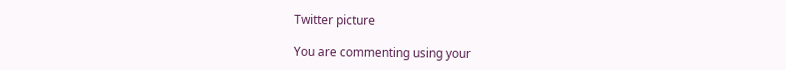Twitter picture

You are commenting using your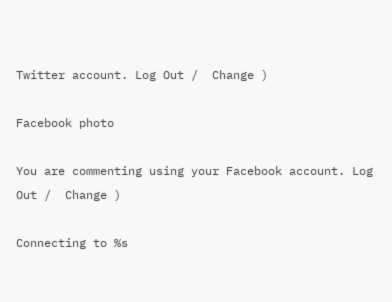Twitter account. Log Out /  Change )

Facebook photo

You are commenting using your Facebook account. Log Out /  Change )

Connecting to %s